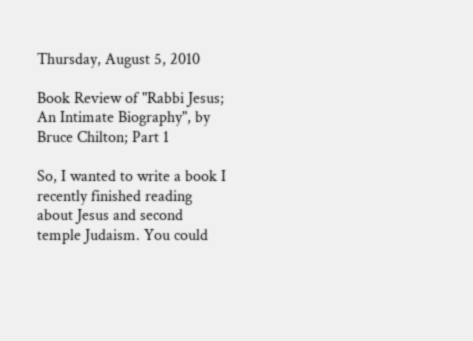Thursday, August 5, 2010

Book Review of "Rabbi Jesus; An Intimate Biography", by Bruce Chilton; Part 1

So, I wanted to write a book I recently finished reading about Jesus and second temple Judaism. You could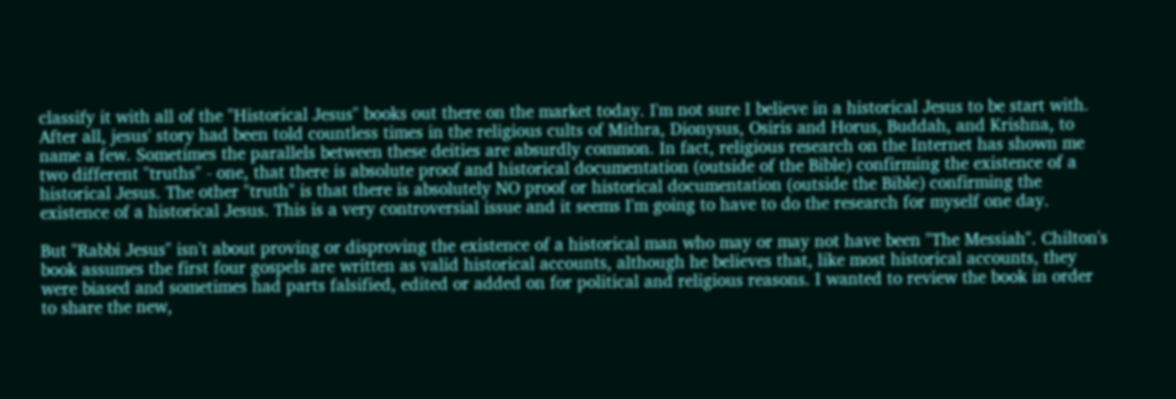classify it with all of the "Historical Jesus" books out there on the market today. I'm not sure I believe in a historical Jesus to be start with. After all, jesus' story had been told countless times in the religious cults of Mithra, Dionysus, Osiris and Horus, Buddah, and Krishna, to name a few. Sometimes the parallels between these deities are absurdly common. In fact, religious research on the Internet has shown me two different "truths" - one, that there is absolute proof and historical documentation (outside of the Bible) confirming the existence of a historical Jesus. The other "truth" is that there is absolutely NO proof or historical documentation (outside the Bible) confirming the existence of a historical Jesus. This is a very controversial issue and it seems I'm going to have to do the research for myself one day.

But "Rabbi Jesus" isn't about proving or disproving the existence of a historical man who may or may not have been "The Messiah". Chilton's book assumes the first four gospels are written as valid historical accounts, although he believes that, like most historical accounts, they were biased and sometimes had parts falsified, edited or added on for political and religious reasons. I wanted to review the book in order to share the new,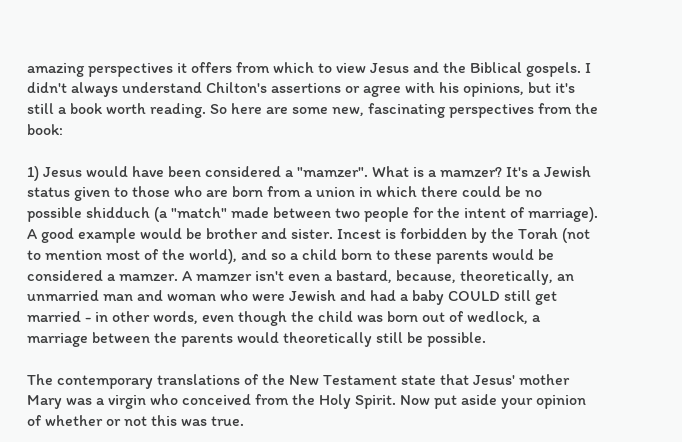amazing perspectives it offers from which to view Jesus and the Biblical gospels. I didn't always understand Chilton's assertions or agree with his opinions, but it's still a book worth reading. So here are some new, fascinating perspectives from the book:

1) Jesus would have been considered a "mamzer". What is a mamzer? It's a Jewish status given to those who are born from a union in which there could be no possible shidduch (a "match" made between two people for the intent of marriage). A good example would be brother and sister. Incest is forbidden by the Torah (not to mention most of the world), and so a child born to these parents would be considered a mamzer. A mamzer isn't even a bastard, because, theoretically, an unmarried man and woman who were Jewish and had a baby COULD still get married - in other words, even though the child was born out of wedlock, a marriage between the parents would theoretically still be possible.

The contemporary translations of the New Testament state that Jesus' mother Mary was a virgin who conceived from the Holy Spirit. Now put aside your opinion of whether or not this was true.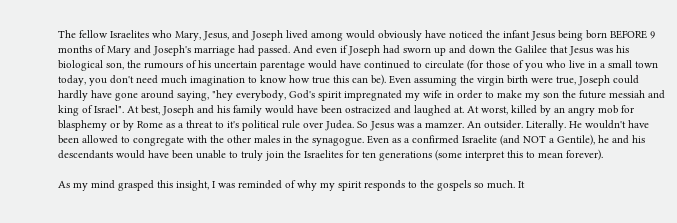The fellow Israelites who Mary, Jesus, and Joseph lived among would obviously have noticed the infant Jesus being born BEFORE 9 months of Mary and Joseph's marriage had passed. And even if Joseph had sworn up and down the Galilee that Jesus was his biological son, the rumours of his uncertain parentage would have continued to circulate (for those of you who live in a small town today, you don't need much imagination to know how true this can be). Even assuming the virgin birth were true, Joseph could hardly have gone around saying, "hey everybody, God's spirit impregnated my wife in order to make my son the future messiah and king of Israel". At best, Joseph and his family would have been ostracized and laughed at. At worst, killed by an angry mob for blasphemy or by Rome as a threat to it's political rule over Judea. So Jesus was a mamzer. An outsider. Literally. He wouldn't have been allowed to congregate with the other males in the synagogue. Even as a confirmed Israelite (and NOT a Gentile), he and his descendants would have been unable to truly join the Israelites for ten generations (some interpret this to mean forever).

As my mind grasped this insight, I was reminded of why my spirit responds to the gospels so much. It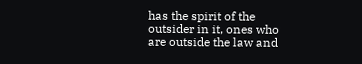has the spirit of the outsider in it, ones who are outside the law and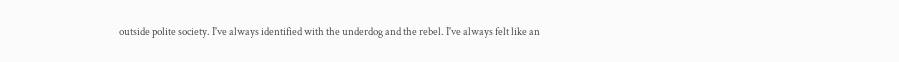outside polite society. I've always identified with the underdog and the rebel. I've always felt like an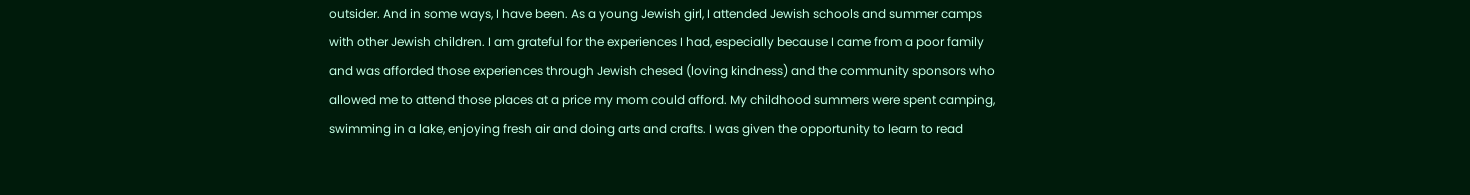outsider. And in some ways, I have been. As a young Jewish girl, I attended Jewish schools and summer camps with other Jewish children. I am grateful for the experiences I had, especially because I came from a poor family and was afforded those experiences through Jewish chesed (loving kindness) and the community sponsors who allowed me to attend those places at a price my mom could afford. My childhood summers were spent camping, swimming in a lake, enjoying fresh air and doing arts and crafts. I was given the opportunity to learn to read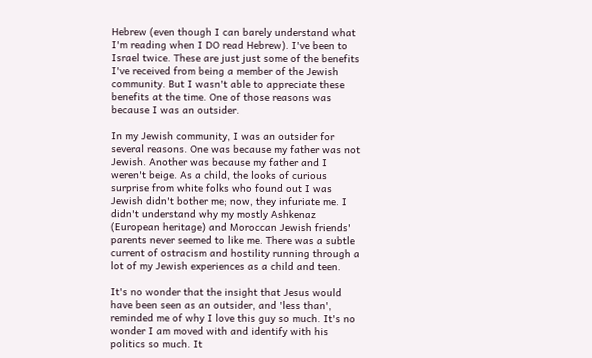Hebrew (even though I can barely understand what I'm reading when I DO read Hebrew). I've been to Israel twice. These are just just some of the benefits I've received from being a member of the Jewish community. But I wasn't able to appreciate these benefits at the time. One of those reasons was because I was an outsider.

In my Jewish community, I was an outsider for several reasons. One was because my father was not Jewish. Another was because my father and I weren't beige. As a child, the looks of curious surprise from white folks who found out I was Jewish didn't bother me; now, they infuriate me. I didn't understand why my mostly Ashkenaz (European heritage) and Moroccan Jewish friends' parents never seemed to like me. There was a subtle current of ostracism and hostility running through a lot of my Jewish experiences as a child and teen.

It's no wonder that the insight that Jesus would have been seen as an outsider, and 'less than', reminded me of why I love this guy so much. It's no wonder I am moved with and identify with his politics so much. It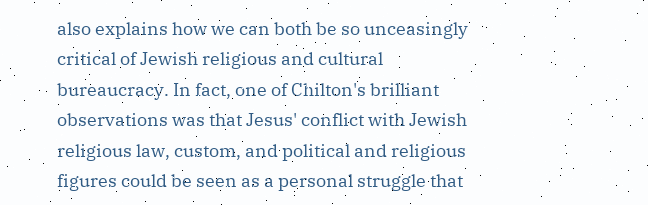also explains how we can both be so unceasingly critical of Jewish religious and cultural bureaucracy. In fact, one of Chilton's brilliant observations was that Jesus' conflict with Jewish religious law, custom, and political and religious figures could be seen as a personal struggle that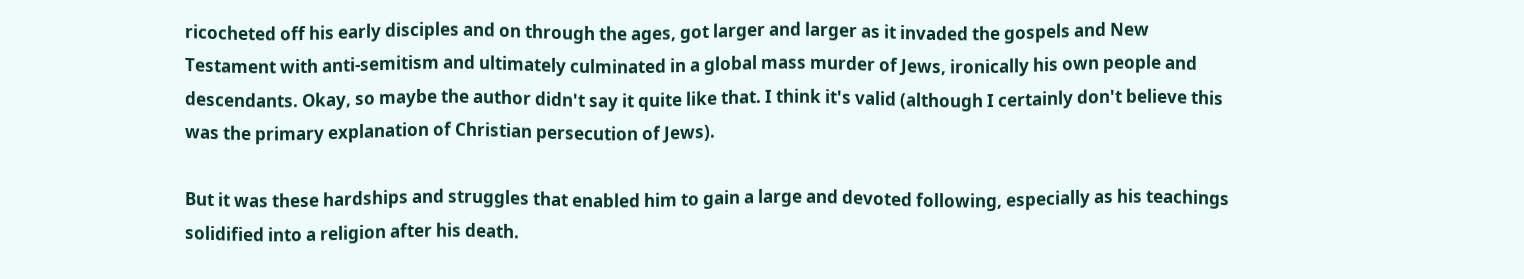ricocheted off his early disciples and on through the ages, got larger and larger as it invaded the gospels and New Testament with anti-semitism and ultimately culminated in a global mass murder of Jews, ironically his own people and descendants. Okay, so maybe the author didn't say it quite like that. I think it's valid (although I certainly don't believe this was the primary explanation of Christian persecution of Jews).

But it was these hardships and struggles that enabled him to gain a large and devoted following, especially as his teachings solidified into a religion after his death.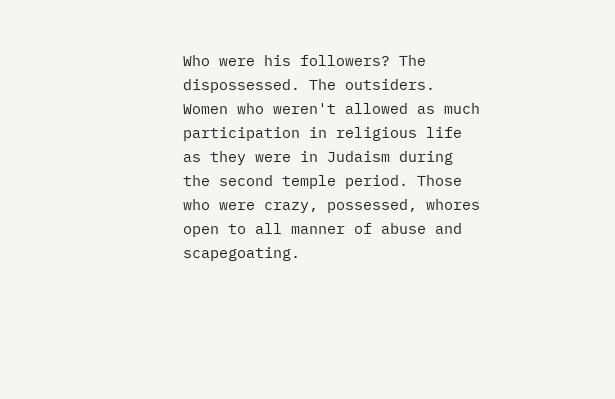Who were his followers? The dispossessed. The outsiders. Women who weren't allowed as much participation in religious life as they were in Judaism during the second temple period. Those who were crazy, possessed, whores open to all manner of abuse and scapegoating.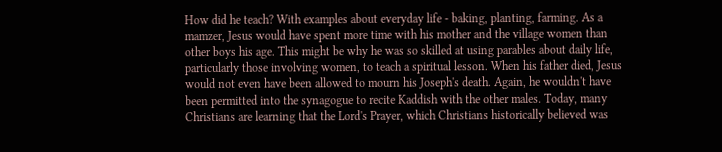How did he teach? With examples about everyday life - baking, planting, farming. As a mamzer, Jesus would have spent more time with his mother and the village women than other boys his age. This might be why he was so skilled at using parables about daily life, particularly those involving women, to teach a spiritual lesson. When his father died, Jesus would not even have been allowed to mourn his Joseph's death. Again, he wouldn't have been permitted into the synagogue to recite Kaddish with the other males. Today, many Christians are learning that the Lord's Prayer, which Christians historically believed was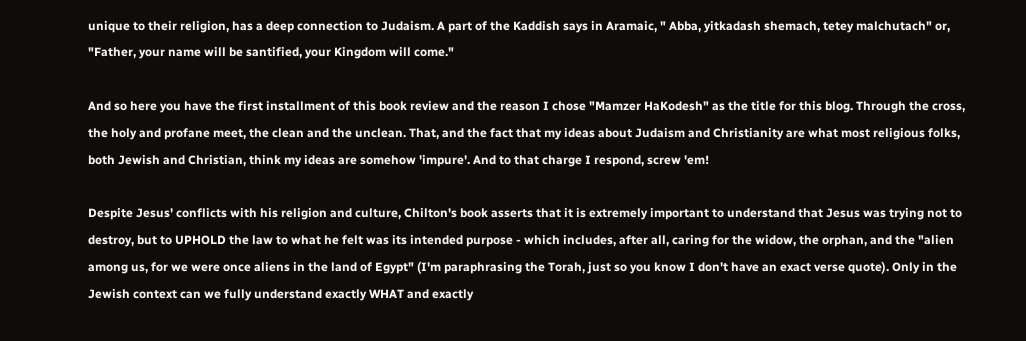unique to their religion, has a deep connection to Judaism. A part of the Kaddish says in Aramaic, " Abba, yitkadash shemach, tetey malchutach" or, "Father, your name will be santified, your Kingdom will come."

And so here you have the first installment of this book review and the reason I chose "Mamzer HaKodesh" as the title for this blog. Through the cross, the holy and profane meet, the clean and the unclean. That, and the fact that my ideas about Judaism and Christianity are what most religious folks, both Jewish and Christian, think my ideas are somehow 'impure'. And to that charge I respond, screw 'em!

Despite Jesus' conflicts with his religion and culture, Chilton's book asserts that it is extremely important to understand that Jesus was trying not to destroy, but to UPHOLD the law to what he felt was its intended purpose - which includes, after all, caring for the widow, the orphan, and the "alien among us, for we were once aliens in the land of Egypt" (I'm paraphrasing the Torah, just so you know I don't have an exact verse quote). Only in the Jewish context can we fully understand exactly WHAT and exactly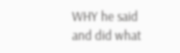WHY he said and did what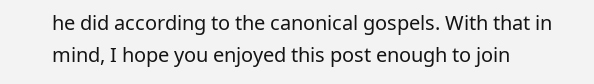he did according to the canonical gospels. With that in mind, I hope you enjoyed this post enough to join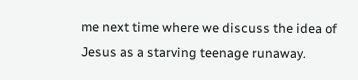me next time where we discuss the idea of Jesus as a starving teenage runaway.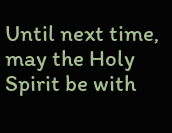Until next time, may the Holy Spirit be with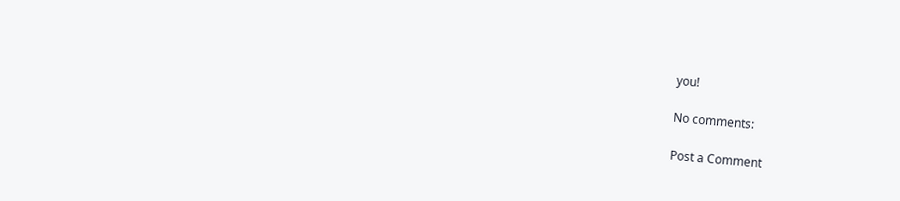you!

No comments:

Post a Comment